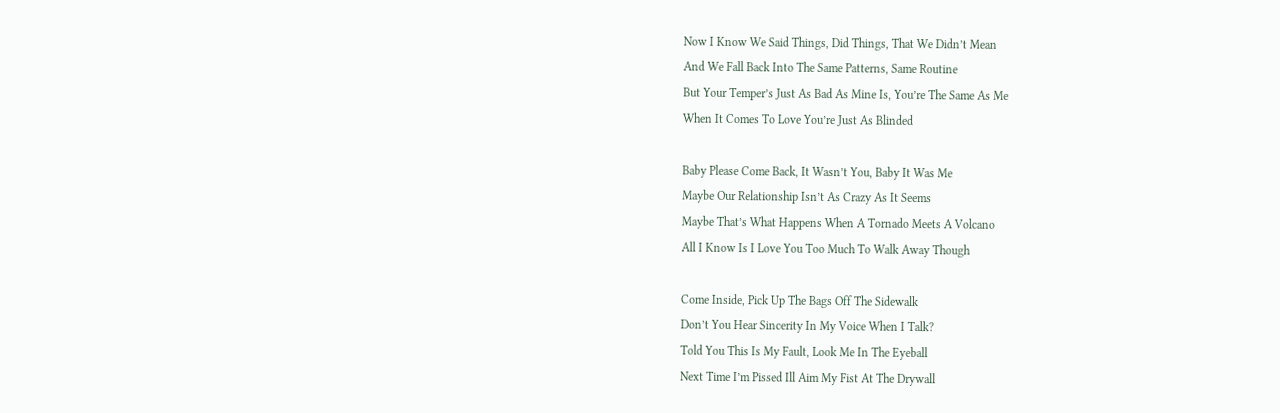Now I Know We Said Things, Did Things, That We Didn’t Mean
And We Fall Back Into The Same Patterns, Same Routine
But Your Temper’s Just As Bad As Mine Is, You’re The Same As Me
When It Comes To Love You’re Just As Blinded

Baby Please Come Back, It Wasn’t You, Baby It Was Me
Maybe Our Relationship Isn’t As Crazy As It Seems
Maybe That’s What Happens When A Tornado Meets A Volcano
All I Know Is I Love You Too Much To Walk Away Though

Come Inside, Pick Up The Bags Off The Sidewalk
Don’t You Hear Sincerity In My Voice When I Talk?
Told You This Is My Fault, Look Me In The Eyeball
Next Time I’m Pissed Ill Aim My Fist At The Drywall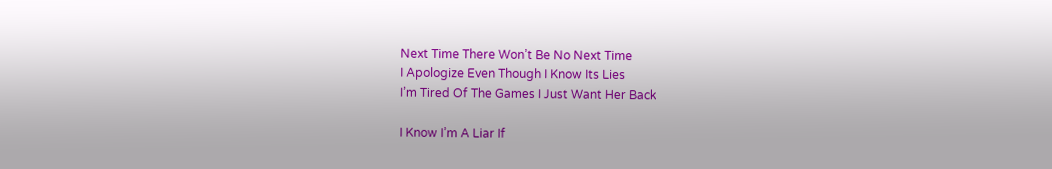Next Time There Won’t Be No Next Time
I Apologize Even Though I Know Its Lies
I’m Tired Of The Games I Just Want Her Back

I Know I’m A Liar If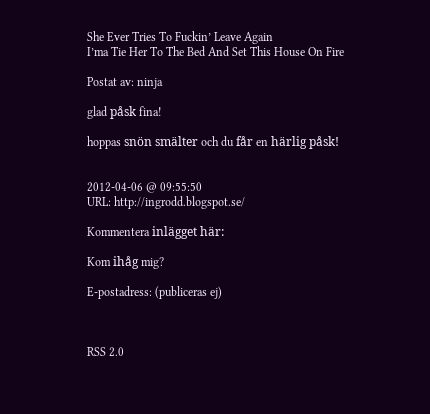She Ever Tries To Fuckin’ Leave Again
I’ma Tie Her To The Bed And Set This House On Fire

Postat av: ninja

glad påsk fina!

hoppas snön smälter och du får en härlig påsk!


2012-04-06 @ 09:55:50
URL: http://ingrodd.blogspot.se/

Kommentera inlägget här:

Kom ihåg mig?

E-postadress: (publiceras ej)



RSS 2.0